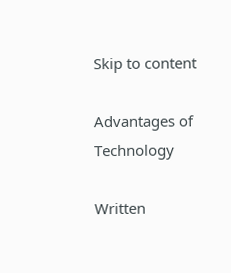Skip to content

Advantages of Technology

Written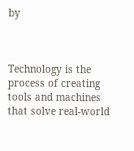by



Technology is the process of creating tools and machines that solve real-world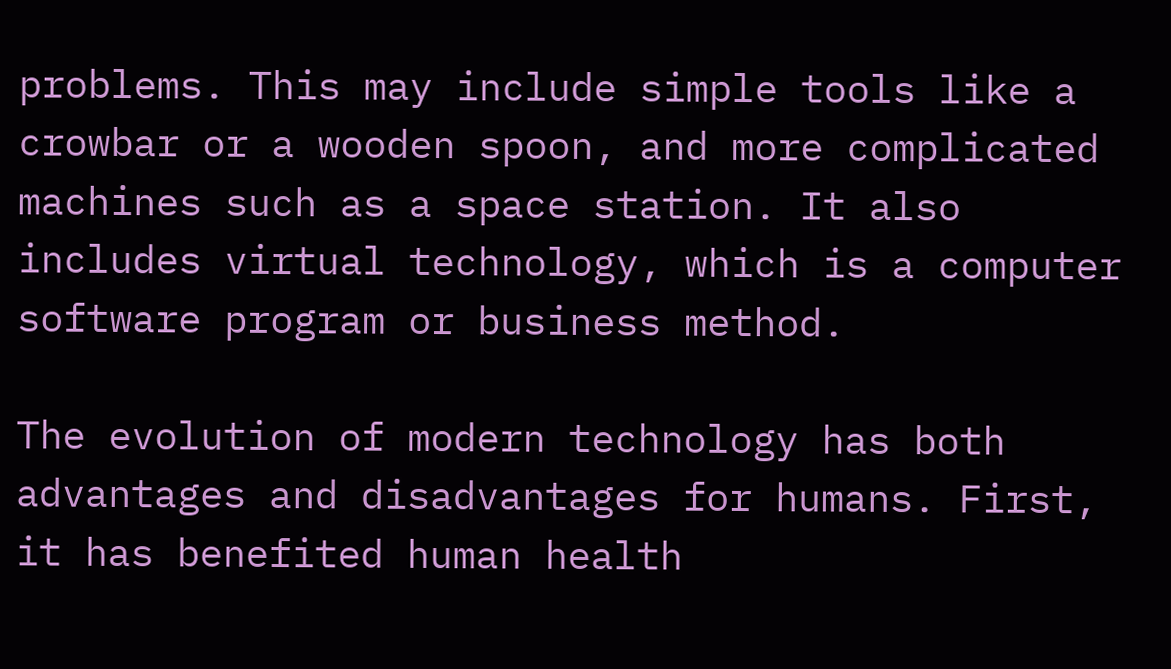problems. This may include simple tools like a crowbar or a wooden spoon, and more complicated machines such as a space station. It also includes virtual technology, which is a computer software program or business method.

The evolution of modern technology has both advantages and disadvantages for humans. First, it has benefited human health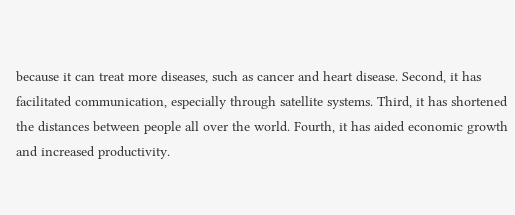because it can treat more diseases, such as cancer and heart disease. Second, it has facilitated communication, especially through satellite systems. Third, it has shortened the distances between people all over the world. Fourth, it has aided economic growth and increased productivity.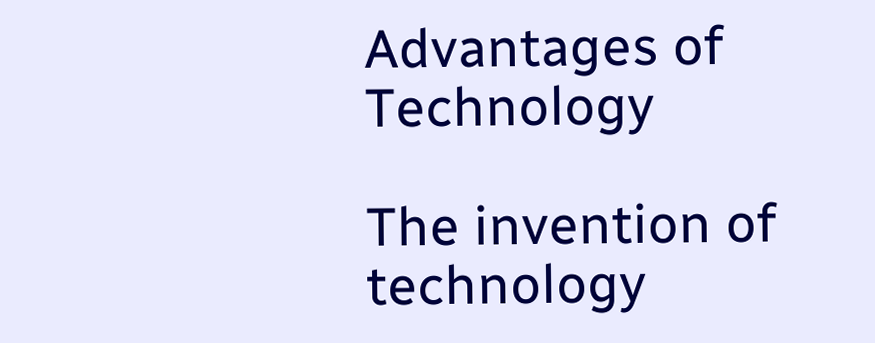Advantages of Technology

The invention of technology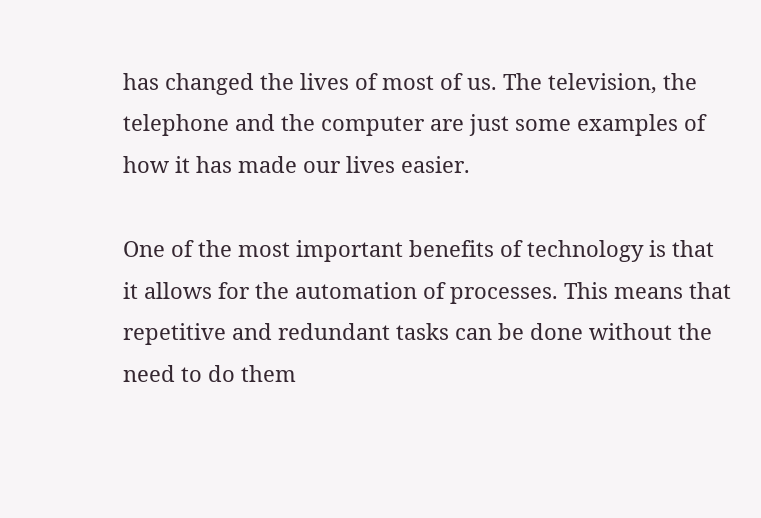has changed the lives of most of us. The television, the telephone and the computer are just some examples of how it has made our lives easier.

One of the most important benefits of technology is that it allows for the automation of processes. This means that repetitive and redundant tasks can be done without the need to do them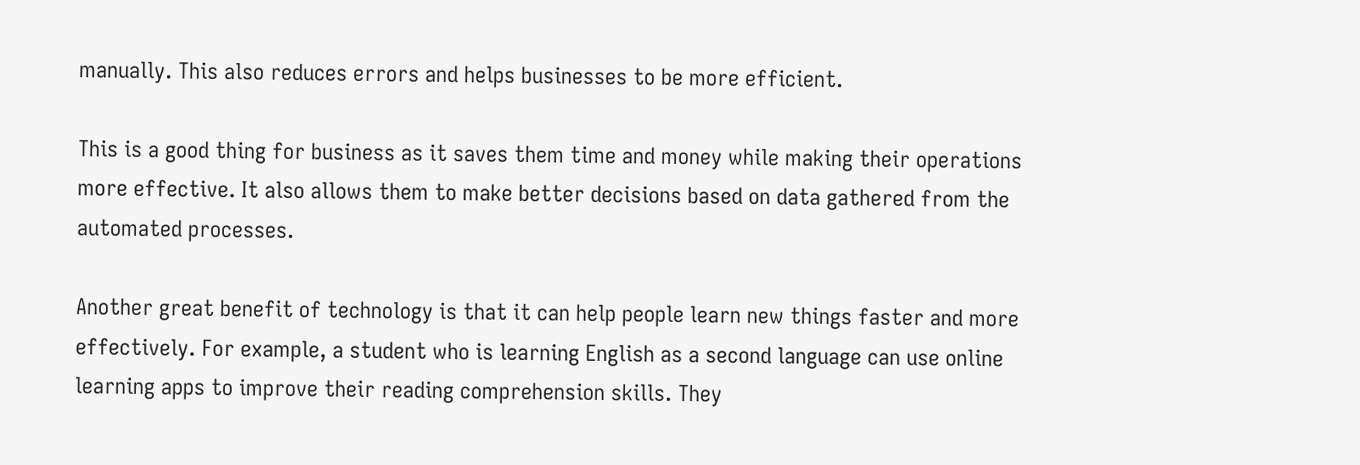manually. This also reduces errors and helps businesses to be more efficient.

This is a good thing for business as it saves them time and money while making their operations more effective. It also allows them to make better decisions based on data gathered from the automated processes.

Another great benefit of technology is that it can help people learn new things faster and more effectively. For example, a student who is learning English as a second language can use online learning apps to improve their reading comprehension skills. They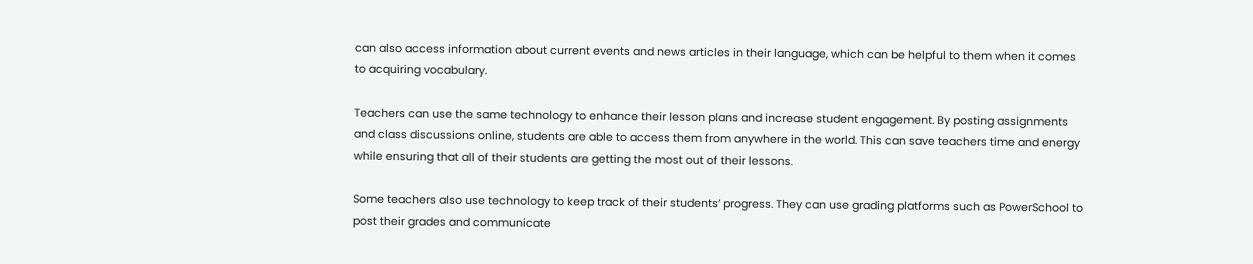can also access information about current events and news articles in their language, which can be helpful to them when it comes to acquiring vocabulary.

Teachers can use the same technology to enhance their lesson plans and increase student engagement. By posting assignments and class discussions online, students are able to access them from anywhere in the world. This can save teachers time and energy while ensuring that all of their students are getting the most out of their lessons.

Some teachers also use technology to keep track of their students’ progress. They can use grading platforms such as PowerSchool to post their grades and communicate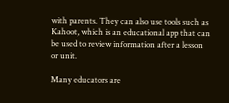with parents. They can also use tools such as Kahoot, which is an educational app that can be used to review information after a lesson or unit.

Many educators are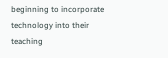beginning to incorporate technology into their teaching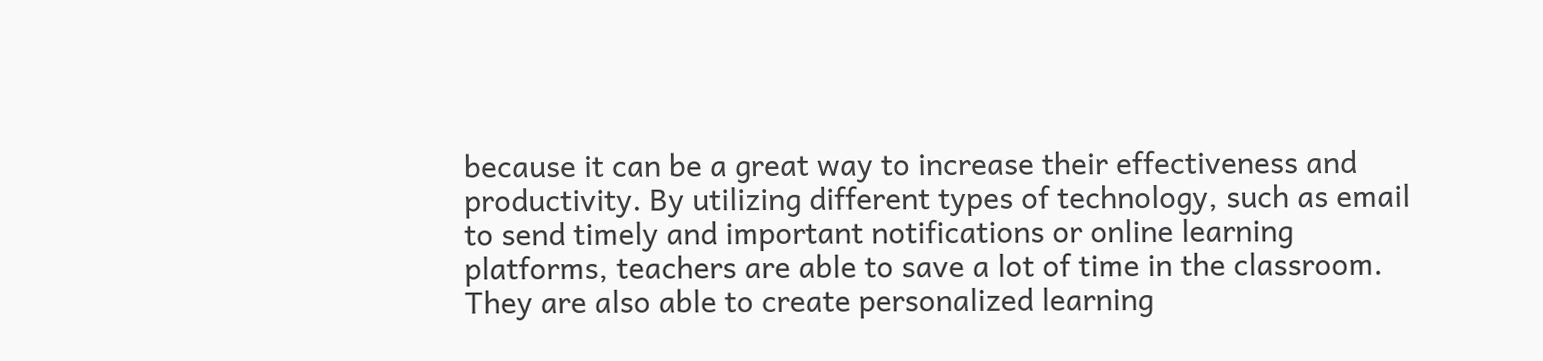because it can be a great way to increase their effectiveness and productivity. By utilizing different types of technology, such as email to send timely and important notifications or online learning platforms, teachers are able to save a lot of time in the classroom. They are also able to create personalized learning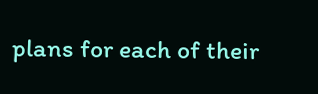plans for each of their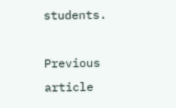students.

Previous article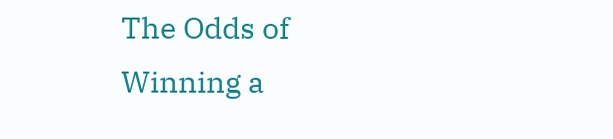The Odds of Winning a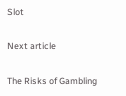Slot

Next article

The Risks of Gambling